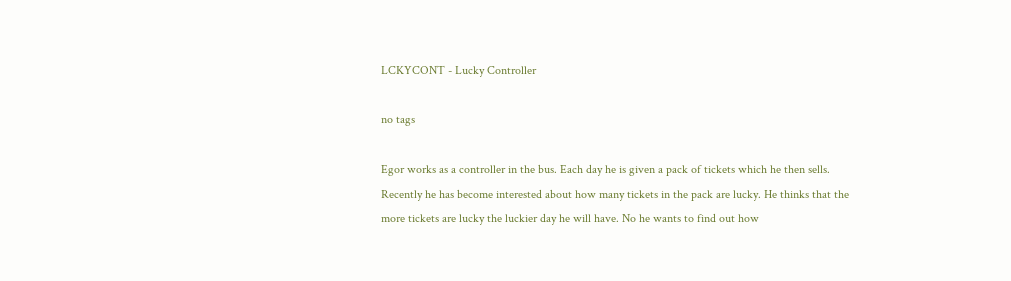LCKYCONT - Lucky Controller

no tags

Egor works as a controller in the bus. Each day he is given a pack of tickets which he then sells. Recently he has become interested about how many tickets in the pack are lucky. He thinks that the more tickets are lucky the luckier day he will have. No he wants to find out how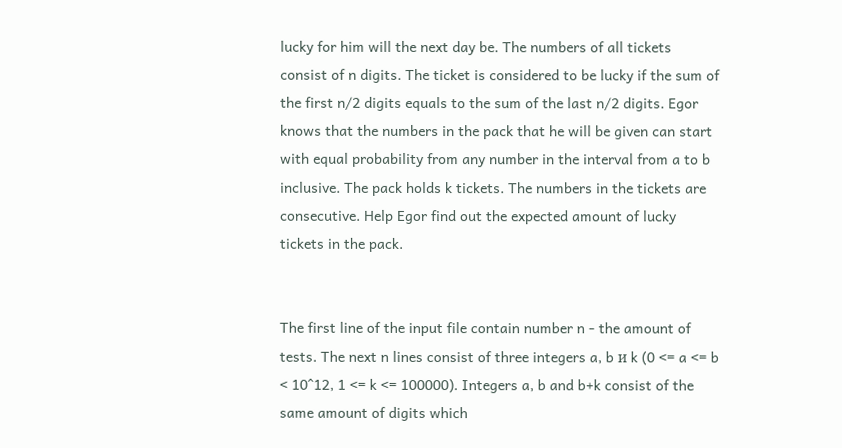lucky for him will the next day be. The numbers of all tickets consist of n digits. The ticket is considered to be lucky if the sum of the first n/2 digits equals to the sum of the last n/2 digits. Egor knows that the numbers in the pack that he will be given can start with equal probability from any number in the interval from a to b inclusive. The pack holds k tickets. The numbers in the tickets are consecutive. Help Egor find out the expected amount of lucky tickets in the pack.


The first line of the input file contain number n - the amount of tests. The next n lines consist of three integers a, b и k (0 <= a <= b < 10^12, 1 <= k <= 100000). Integers a, b and b+k consist of the same amount of digits which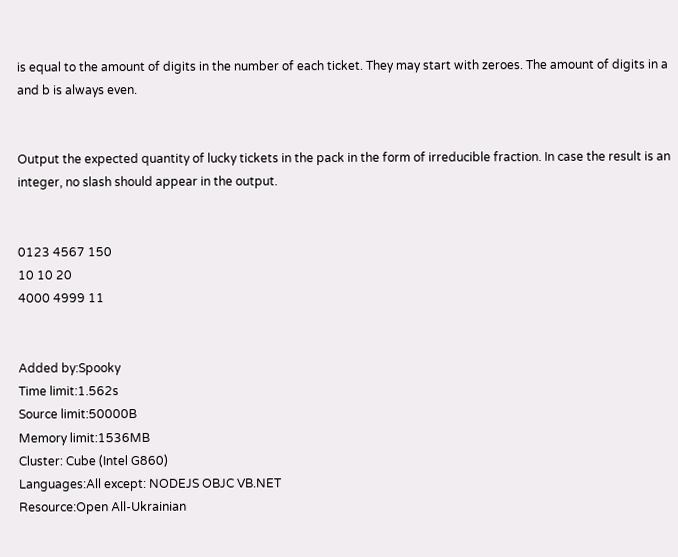is equal to the amount of digits in the number of each ticket. They may start with zeroes. The amount of digits in a and b is always even.


Output the expected quantity of lucky tickets in the pack in the form of irreducible fraction. In case the result is an integer, no slash should appear in the output.


0123 4567 150
10 10 20
4000 4999 11


Added by:Spooky
Time limit:1.562s
Source limit:50000B
Memory limit:1536MB
Cluster: Cube (Intel G860)
Languages:All except: NODEJS OBJC VB.NET
Resource:Open All-Ukrainian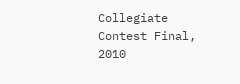Collegiate Contest Final, 2010